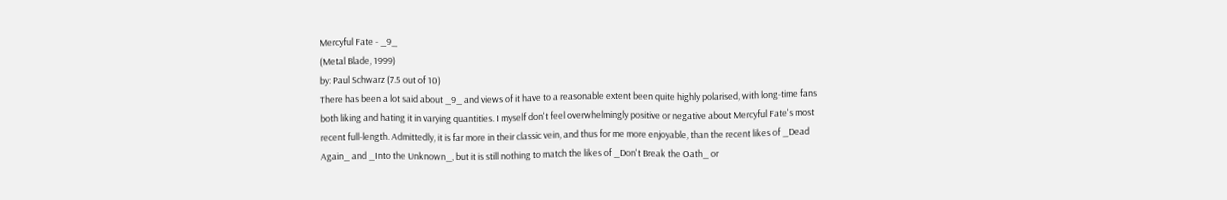Mercyful Fate - _9_
(Metal Blade, 1999)
by: Paul Schwarz (7.5 out of 10)
There has been a lot said about _9_ and views of it have to a reasonable extent been quite highly polarised, with long-time fans both liking and hating it in varying quantities. I myself don't feel overwhelmingly positive or negative about Mercyful Fate's most recent full-length. Admittedly, it is far more in their classic vein, and thus for me more enjoyable, than the recent likes of _Dead Again_ and _Into the Unknown_, but it is still nothing to match the likes of _Don't Break the Oath_ or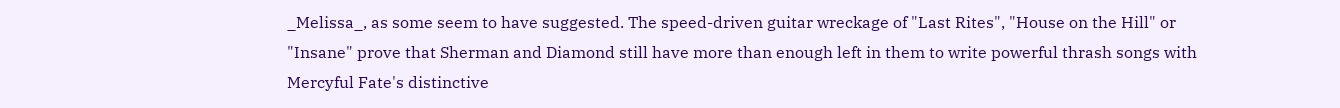_Melissa_, as some seem to have suggested. The speed-driven guitar wreckage of "Last Rites", "House on the Hill" or "Insane" prove that Sherman and Diamond still have more than enough left in them to write powerful thrash songs with Mercyful Fate's distinctive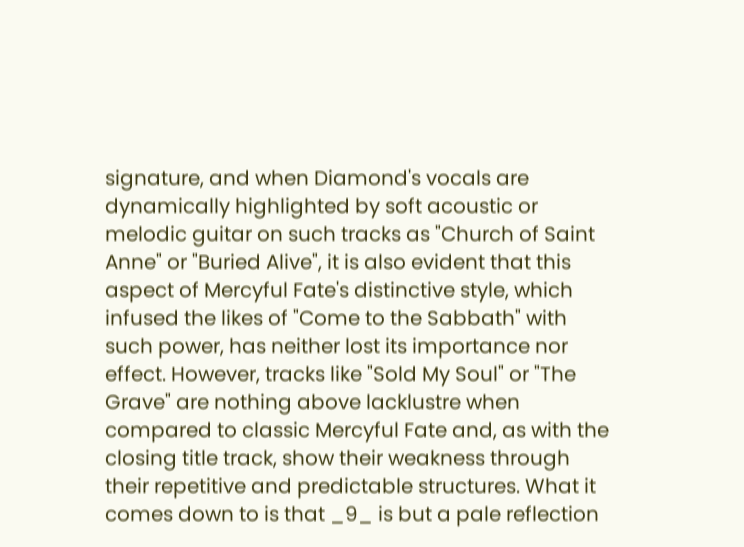signature, and when Diamond's vocals are dynamically highlighted by soft acoustic or melodic guitar on such tracks as "Church of Saint Anne" or "Buried Alive", it is also evident that this aspect of Mercyful Fate's distinctive style, which infused the likes of "Come to the Sabbath" with such power, has neither lost its importance nor effect. However, tracks like "Sold My Soul" or "The Grave" are nothing above lacklustre when compared to classic Mercyful Fate and, as with the closing title track, show their weakness through their repetitive and predictable structures. What it comes down to is that _9_ is but a pale reflection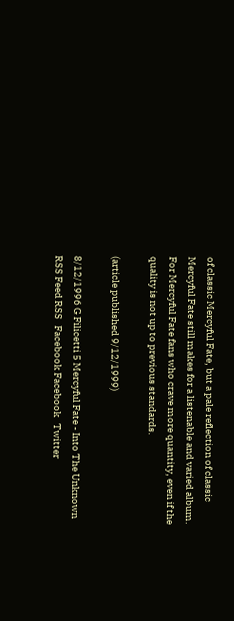of classic Mercyful Fate, but a pale reflection of classic Mercyful Fate still makes for a listenable and varied album. For Mercyful Fate fans who crave more quantity, even if the quality is not up to previous standards.

(article published 9/12/1999)

8/12/1996 G Filicetti 5 Mercyful Fate - Into The Unknown
RSS Feed RSS   Facebook Facebook   Twitter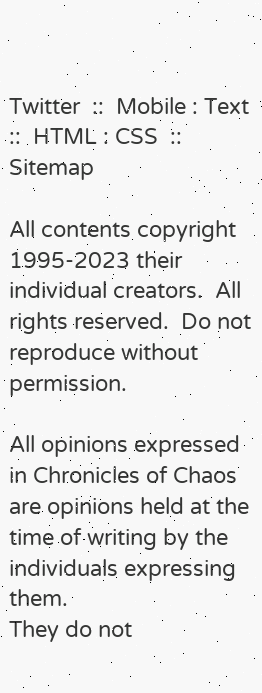Twitter  ::  Mobile : Text  ::  HTML : CSS  ::  Sitemap

All contents copyright 1995-2023 their individual creators.  All rights reserved.  Do not reproduce without permission.

All opinions expressed in Chronicles of Chaos are opinions held at the time of writing by the individuals expressing them.
They do not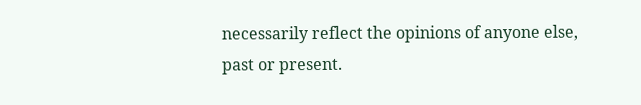necessarily reflect the opinions of anyone else, past or present.